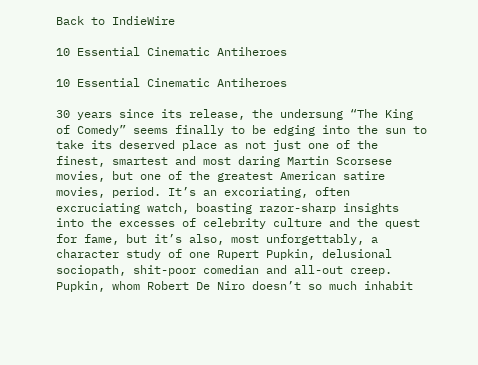Back to IndieWire

10 Essential Cinematic Antiheroes

10 Essential Cinematic Antiheroes

30 years since its release, the undersung “The King of Comedy” seems finally to be edging into the sun to take its deserved place as not just one of the finest, smartest and most daring Martin Scorsese movies, but one of the greatest American satire movies, period. It’s an excoriating, often excruciating watch, boasting razor-sharp insights into the excesses of celebrity culture and the quest for fame, but it’s also, most unforgettably, a character study of one Rupert Pupkin, delusional sociopath, shit-poor comedian and all-out creep. Pupkin, whom Robert De Niro doesn’t so much inhabit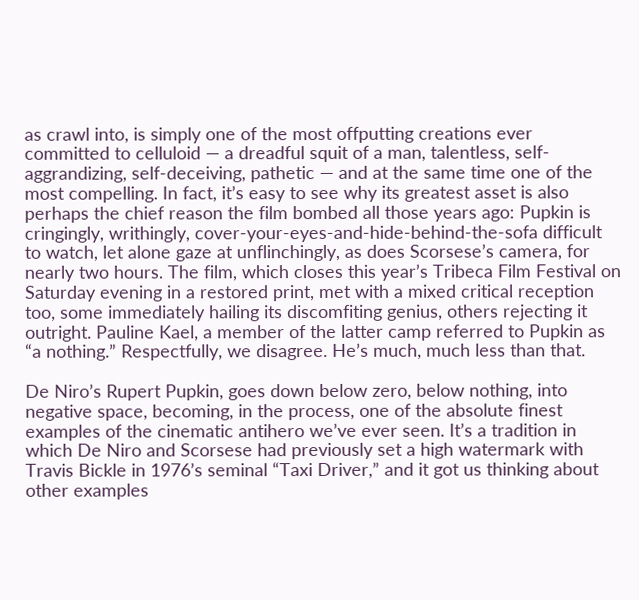as crawl into, is simply one of the most offputting creations ever committed to celluloid — a dreadful squit of a man, talentless, self-aggrandizing, self-deceiving, pathetic — and at the same time one of the most compelling. In fact, it’s easy to see why its greatest asset is also perhaps the chief reason the film bombed all those years ago: Pupkin is cringingly, writhingly, cover-your-eyes-and-hide-behind-the-sofa difficult to watch, let alone gaze at unflinchingly, as does Scorsese’s camera, for nearly two hours. The film, which closes this year’s Tribeca Film Festival on Saturday evening in a restored print, met with a mixed critical reception too, some immediately hailing its discomfiting genius, others rejecting it outright. Pauline Kael, a member of the latter camp referred to Pupkin as “a nothing.” Respectfully, we disagree. He’s much, much less than that.

De Niro’s Rupert Pupkin, goes down below zero, below nothing, into negative space, becoming, in the process, one of the absolute finest examples of the cinematic antihero we’ve ever seen. It’s a tradition in which De Niro and Scorsese had previously set a high watermark with Travis Bickle in 1976’s seminal “Taxi Driver,” and it got us thinking about other examples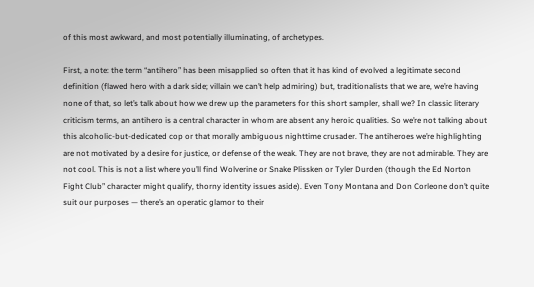of this most awkward, and most potentially illuminating, of archetypes.

First, a note: the term “antihero” has been misapplied so often that it has kind of evolved a legitimate second definition (flawed hero with a dark side; villain we can’t help admiring) but, traditionalists that we are, we’re having none of that, so let’s talk about how we drew up the parameters for this short sampler, shall we? In classic literary criticism terms, an antihero is a central character in whom are absent any heroic qualities. So we’re not talking about this alcoholic-but-dedicated cop or that morally ambiguous nighttime crusader. The antiheroes we’re highlighting are not motivated by a desire for justice, or defense of the weak. They are not brave, they are not admirable. They are not cool. This is not a list where you’ll find Wolverine or Snake Plissken or Tyler Durden (though the Ed Norton Fight Club” character might qualify, thorny identity issues aside). Even Tony Montana and Don Corleone don’t quite suit our purposes — there’s an operatic glamor to their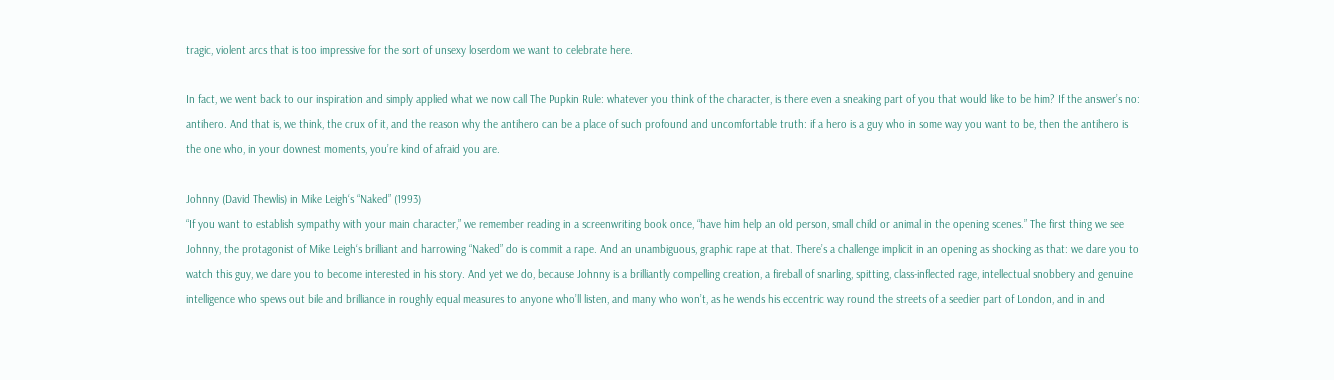tragic, violent arcs that is too impressive for the sort of unsexy loserdom we want to celebrate here.

In fact, we went back to our inspiration and simply applied what we now call The Pupkin Rule: whatever you think of the character, is there even a sneaking part of you that would like to be him? If the answer’s no: antihero. And that is, we think, the crux of it, and the reason why the antihero can be a place of such profound and uncomfortable truth: if a hero is a guy who in some way you want to be, then the antihero is the one who, in your downest moments, you’re kind of afraid you are.

Johnny (David Thewlis) in Mike Leigh‘s “Naked” (1993)
“If you want to establish sympathy with your main character,” we remember reading in a screenwriting book once, “have him help an old person, small child or animal in the opening scenes.” The first thing we see Johnny, the protagonist of Mike Leigh‘s brilliant and harrowing “Naked” do is commit a rape. And an unambiguous, graphic rape at that. There’s a challenge implicit in an opening as shocking as that: we dare you to watch this guy, we dare you to become interested in his story. And yet we do, because Johnny is a brilliantly compelling creation, a fireball of snarling, spitting, class-inflected rage, intellectual snobbery and genuine intelligence who spews out bile and brilliance in roughly equal measures to anyone who’ll listen, and many who won’t, as he wends his eccentric way round the streets of a seedier part of London, and in and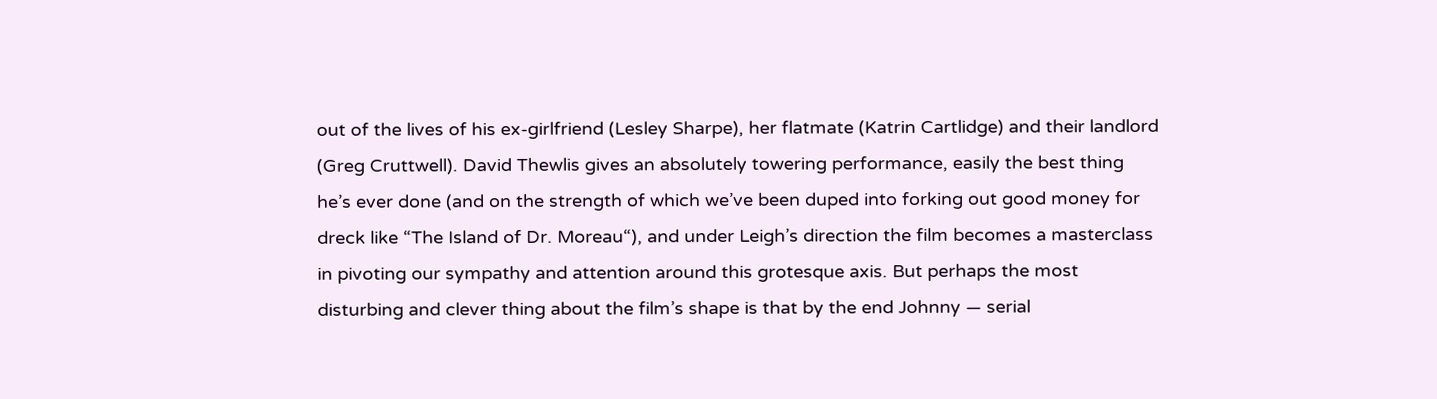out of the lives of his ex-girlfriend (Lesley Sharpe), her flatmate (Katrin Cartlidge) and their landlord (Greg Cruttwell). David Thewlis gives an absolutely towering performance, easily the best thing he’s ever done (and on the strength of which we’ve been duped into forking out good money for dreck like “The Island of Dr. Moreau“), and under Leigh’s direction the film becomes a masterclass in pivoting our sympathy and attention around this grotesque axis. But perhaps the most disturbing and clever thing about the film’s shape is that by the end Johnny — serial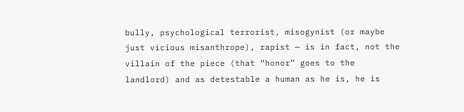bully, psychological terrorist, misogynist (or maybe just vicious misanthrope), rapist — is in fact, not the villain of the piece (that “honor” goes to the landlord) and as detestable a human as he is, he is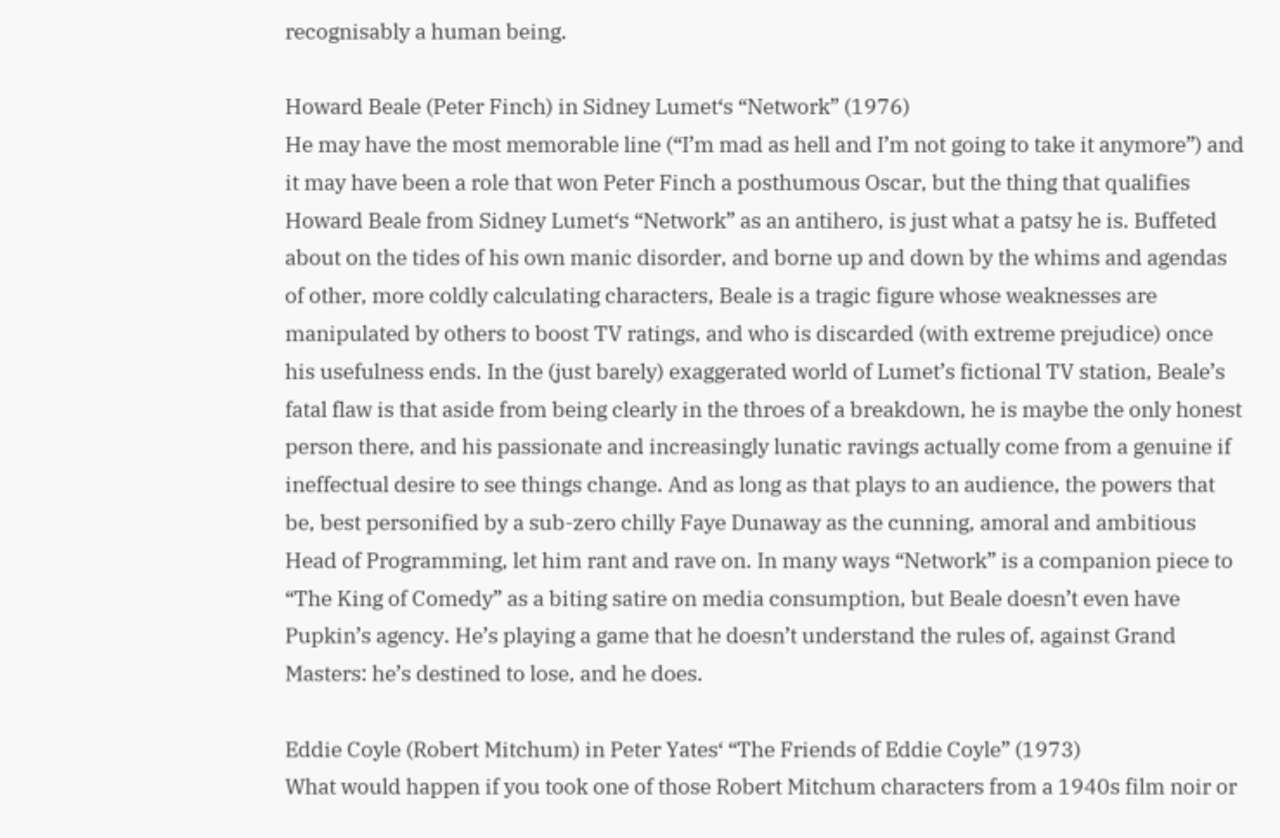recognisably a human being.

Howard Beale (Peter Finch) in Sidney Lumet‘s “Network” (1976)
He may have the most memorable line (“I’m mad as hell and I’m not going to take it anymore”) and it may have been a role that won Peter Finch a posthumous Oscar, but the thing that qualifies Howard Beale from Sidney Lumet‘s “Network” as an antihero, is just what a patsy he is. Buffeted about on the tides of his own manic disorder, and borne up and down by the whims and agendas of other, more coldly calculating characters, Beale is a tragic figure whose weaknesses are manipulated by others to boost TV ratings, and who is discarded (with extreme prejudice) once his usefulness ends. In the (just barely) exaggerated world of Lumet’s fictional TV station, Beale’s fatal flaw is that aside from being clearly in the throes of a breakdown, he is maybe the only honest person there, and his passionate and increasingly lunatic ravings actually come from a genuine if ineffectual desire to see things change. And as long as that plays to an audience, the powers that be, best personified by a sub-zero chilly Faye Dunaway as the cunning, amoral and ambitious Head of Programming, let him rant and rave on. In many ways “Network” is a companion piece to “The King of Comedy” as a biting satire on media consumption, but Beale doesn’t even have Pupkin’s agency. He’s playing a game that he doesn’t understand the rules of, against Grand Masters: he’s destined to lose, and he does.

Eddie Coyle (Robert Mitchum) in Peter Yates‘ “The Friends of Eddie Coyle” (1973)
What would happen if you took one of those Robert Mitchum characters from a 1940s film noir or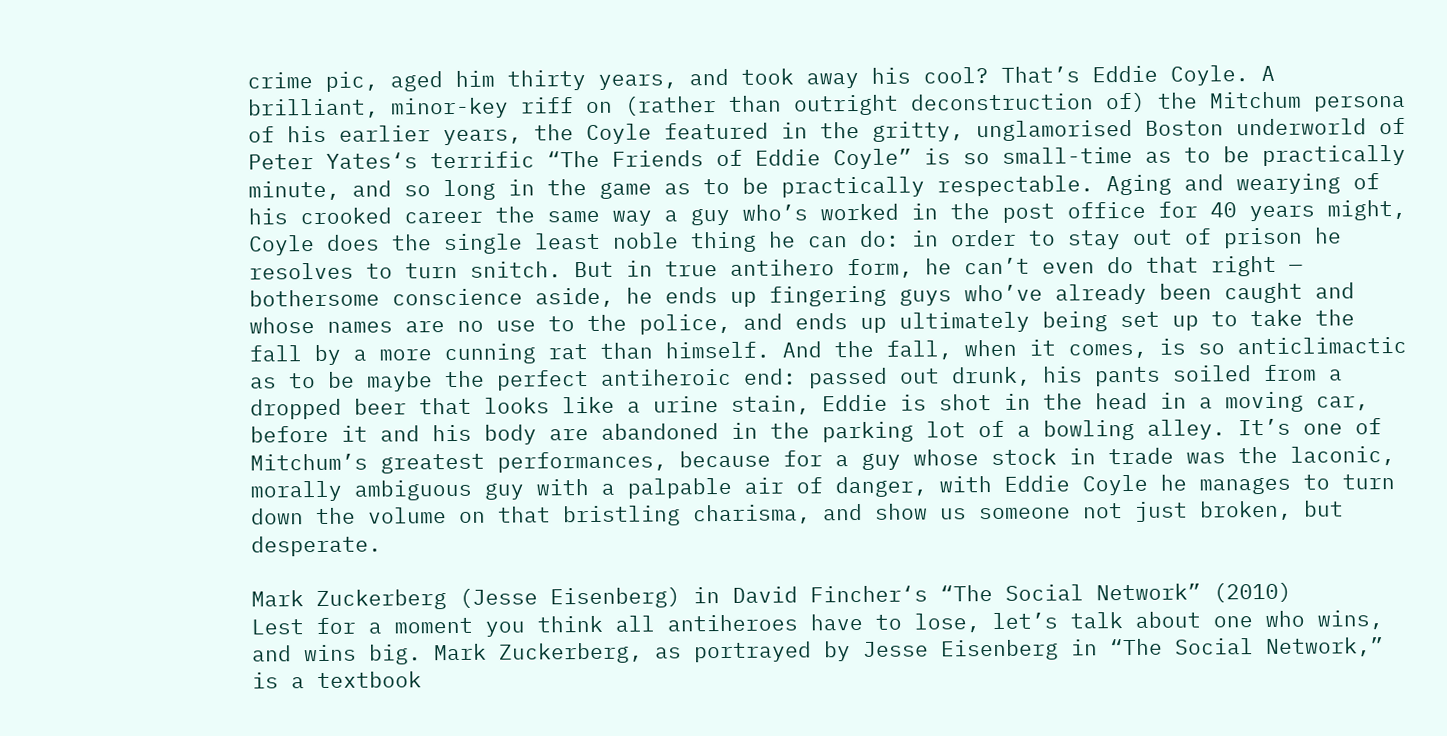crime pic, aged him thirty years, and took away his cool? That’s Eddie Coyle. A brilliant, minor-key riff on (rather than outright deconstruction of) the Mitchum persona of his earlier years, the Coyle featured in the gritty, unglamorised Boston underworld of Peter Yates‘s terrific “The Friends of Eddie Coyle” is so small-time as to be practically minute, and so long in the game as to be practically respectable. Aging and wearying of his crooked career the same way a guy who’s worked in the post office for 40 years might, Coyle does the single least noble thing he can do: in order to stay out of prison he resolves to turn snitch. But in true antihero form, he can’t even do that right — bothersome conscience aside, he ends up fingering guys who’ve already been caught and whose names are no use to the police, and ends up ultimately being set up to take the fall by a more cunning rat than himself. And the fall, when it comes, is so anticlimactic as to be maybe the perfect antiheroic end: passed out drunk, his pants soiled from a dropped beer that looks like a urine stain, Eddie is shot in the head in a moving car, before it and his body are abandoned in the parking lot of a bowling alley. It’s one of Mitchum’s greatest performances, because for a guy whose stock in trade was the laconic, morally ambiguous guy with a palpable air of danger, with Eddie Coyle he manages to turn down the volume on that bristling charisma, and show us someone not just broken, but desperate.

Mark Zuckerberg (Jesse Eisenberg) in David Fincher‘s “The Social Network” (2010)
Lest for a moment you think all antiheroes have to lose, let’s talk about one who wins, and wins big. Mark Zuckerberg, as portrayed by Jesse Eisenberg in “The Social Network,” is a textbook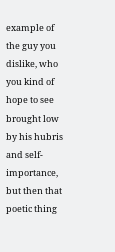example of the guy you dislike, who you kind of hope to see brought low by his hubris and self-importance, but then that poetic thing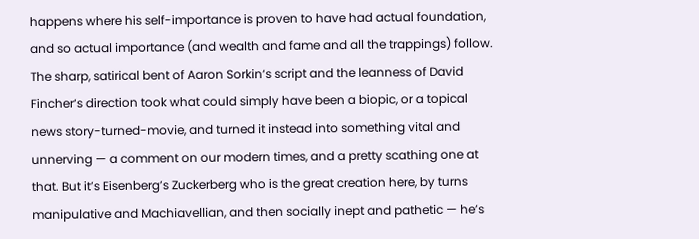happens where his self-importance is proven to have had actual foundation, and so actual importance (and wealth and fame and all the trappings) follow. The sharp, satirical bent of Aaron Sorkin‘s script and the leanness of David Fincher‘s direction took what could simply have been a biopic, or a topical news story-turned-movie, and turned it instead into something vital and unnerving — a comment on our modern times, and a pretty scathing one at that. But it’s Eisenberg’s Zuckerberg who is the great creation here, by turns manipulative and Machiavellian, and then socially inept and pathetic — he’s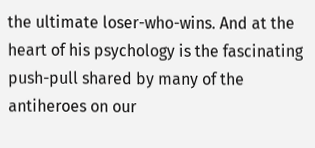the ultimate loser-who-wins. And at the heart of his psychology is the fascinating push-pull shared by many of the antiheroes on our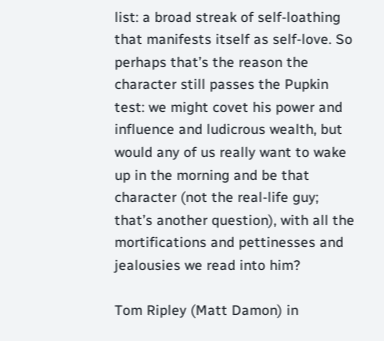list: a broad streak of self-loathing that manifests itself as self-love. So perhaps that’s the reason the character still passes the Pupkin test: we might covet his power and influence and ludicrous wealth, but would any of us really want to wake up in the morning and be that character (not the real-life guy; that’s another question), with all the mortifications and pettinesses and jealousies we read into him?

Tom Ripley (Matt Damon) in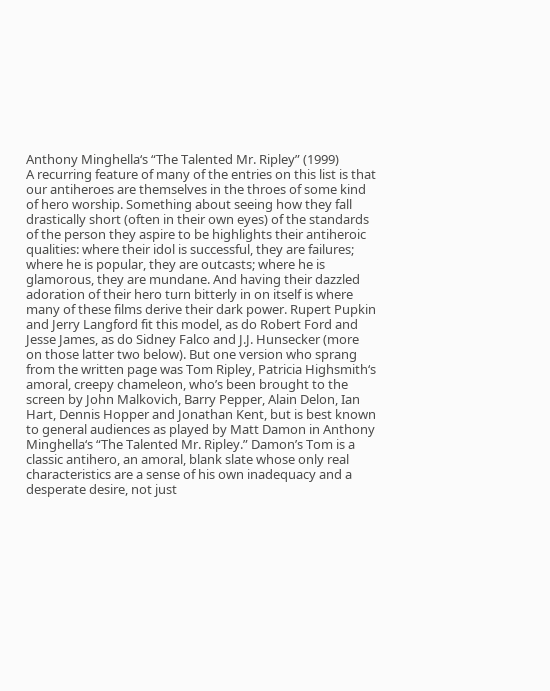Anthony Minghella‘s “The Talented Mr. Ripley” (1999)
A recurring feature of many of the entries on this list is that our antiheroes are themselves in the throes of some kind of hero worship. Something about seeing how they fall drastically short (often in their own eyes) of the standards of the person they aspire to be highlights their antiheroic qualities: where their idol is successful, they are failures; where he is popular, they are outcasts; where he is glamorous, they are mundane. And having their dazzled adoration of their hero turn bitterly in on itself is where many of these films derive their dark power. Rupert Pupkin and Jerry Langford fit this model, as do Robert Ford and Jesse James, as do Sidney Falco and J.J. Hunsecker (more on those latter two below). But one version who sprang from the written page was Tom Ripley, Patricia Highsmith‘s amoral, creepy chameleon, who’s been brought to the screen by John Malkovich, Barry Pepper, Alain Delon, Ian Hart, Dennis Hopper and Jonathan Kent, but is best known to general audiences as played by Matt Damon in Anthony Minghella‘s “The Talented Mr. Ripley.” Damon’s Tom is a classic antihero, an amoral, blank slate whose only real characteristics are a sense of his own inadequacy and a desperate desire, not just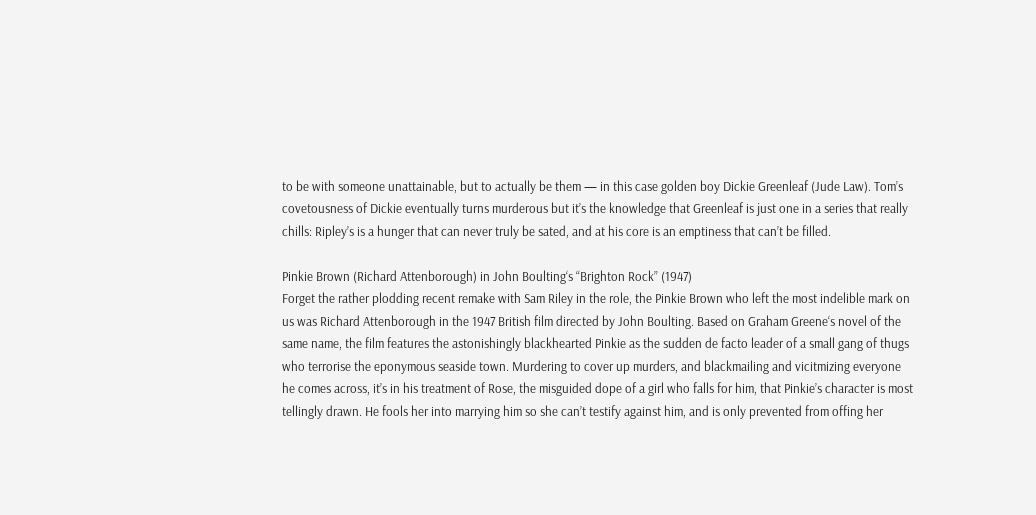to be with someone unattainable, but to actually be them — in this case golden boy Dickie Greenleaf (Jude Law). Tom’s covetousness of Dickie eventually turns murderous but it’s the knowledge that Greenleaf is just one in a series that really chills: Ripley’s is a hunger that can never truly be sated, and at his core is an emptiness that can’t be filled.

Pinkie Brown (Richard Attenborough) in John Boulting‘s “Brighton Rock” (1947)
Forget the rather plodding recent remake with Sam Riley in the role, the Pinkie Brown who left the most indelible mark on us was Richard Attenborough in the 1947 British film directed by John Boulting. Based on Graham Greene‘s novel of the same name, the film features the astonishingly blackhearted Pinkie as the sudden de facto leader of a small gang of thugs who terrorise the eponymous seaside town. Murdering to cover up murders, and blackmailing and vicitmizing everyone he comes across, it’s in his treatment of Rose, the misguided dope of a girl who falls for him, that Pinkie’s character is most tellingly drawn. He fools her into marrying him so she can’t testify against him, and is only prevented from offing her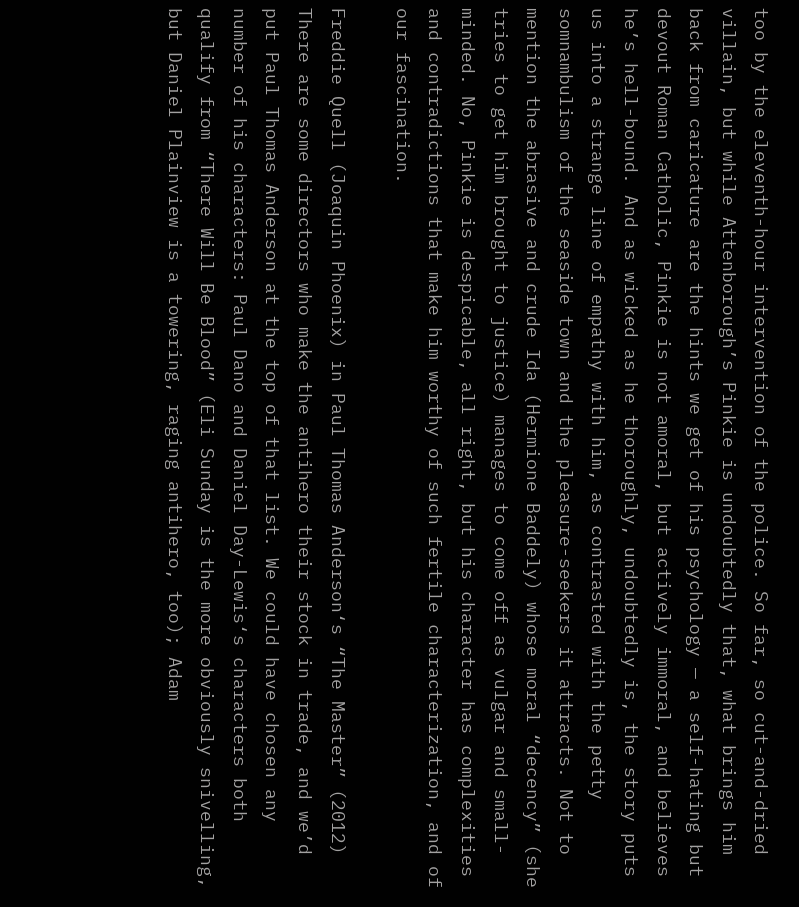too by the eleventh-hour intervention of the police. So far, so cut-and-dried villain, but while Attenborough’s Pinkie is undoubtedly that, what brings him back from caricature are the hints we get of his psychology — a self-hating but devout Roman Catholic, Pinkie is not amoral, but actively immoral, and believes he’s hell-bound. And as wicked as he thoroughly, undoubtedly is, the story puts us into a strange line of empathy with him, as contrasted with the petty somnambulism of the seaside town and the pleasure-seekers it attracts. Not to mention the abrasive and crude Ida (Hermione Baddely) whose moral “decency” (she tries to get him brought to justice) manages to come off as vulgar and small-minded. No, Pinkie is despicable, all right, but his character has complexities and contradictions that make him worthy of such fertile characterization, and of our fascination.

Freddie Quell (Joaquin Phoenix) in Paul Thomas Anderson‘s “The Master” (2012)
There are some directors who make the antihero their stock in trade, and we’d put Paul Thomas Anderson at the top of that list. We could have chosen any number of his characters: Paul Dano and Daniel Day-Lewis‘s characters both qualify from “There Will Be Blood” (Eli Sunday is the more obviously snivelling, but Daniel Plainview is a towering, raging antihero, too); Adam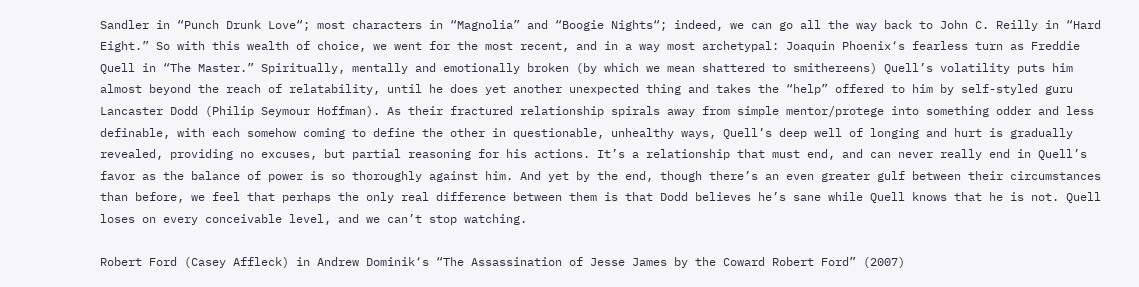Sandler in “Punch Drunk Love“; most characters in “Magnolia” and “Boogie Nights“; indeed, we can go all the way back to John C. Reilly in “Hard Eight.” So with this wealth of choice, we went for the most recent, and in a way most archetypal: Joaquin Phoenix‘s fearless turn as Freddie Quell in “The Master.” Spiritually, mentally and emotionally broken (by which we mean shattered to smithereens) Quell’s volatility puts him almost beyond the reach of relatability, until he does yet another unexpected thing and takes the “help” offered to him by self-styled guru Lancaster Dodd (Philip Seymour Hoffman). As their fractured relationship spirals away from simple mentor/protege into something odder and less definable, with each somehow coming to define the other in questionable, unhealthy ways, Quell’s deep well of longing and hurt is gradually revealed, providing no excuses, but partial reasoning for his actions. It’s a relationship that must end, and can never really end in Quell’s favor as the balance of power is so thoroughly against him. And yet by the end, though there’s an even greater gulf between their circumstances than before, we feel that perhaps the only real difference between them is that Dodd believes he’s sane while Quell knows that he is not. Quell loses on every conceivable level, and we can’t stop watching.

Robert Ford (Casey Affleck) in Andrew Dominik‘s “The Assassination of Jesse James by the Coward Robert Ford” (2007)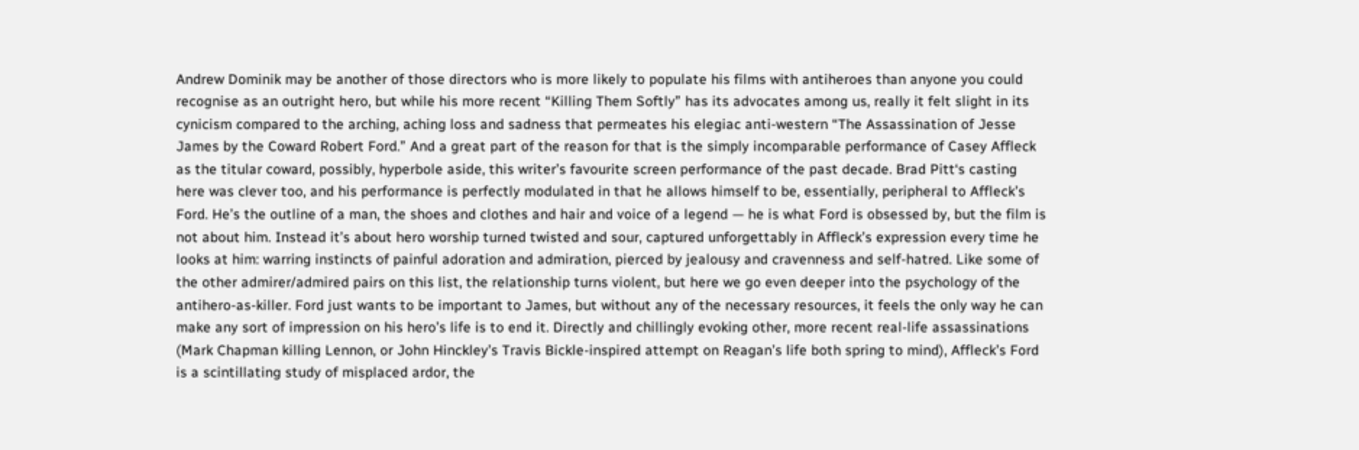Andrew Dominik may be another of those directors who is more likely to populate his films with antiheroes than anyone you could recognise as an outright hero, but while his more recent “Killing Them Softly” has its advocates among us, really it felt slight in its cynicism compared to the arching, aching loss and sadness that permeates his elegiac anti-western “The Assassination of Jesse James by the Coward Robert Ford.” And a great part of the reason for that is the simply incomparable performance of Casey Affleck as the titular coward, possibly, hyperbole aside, this writer’s favourite screen performance of the past decade. Brad Pitt‘s casting here was clever too, and his performance is perfectly modulated in that he allows himself to be, essentially, peripheral to Affleck’s Ford. He’s the outline of a man, the shoes and clothes and hair and voice of a legend — he is what Ford is obsessed by, but the film is not about him. Instead it’s about hero worship turned twisted and sour, captured unforgettably in Affleck’s expression every time he looks at him: warring instincts of painful adoration and admiration, pierced by jealousy and cravenness and self-hatred. Like some of the other admirer/admired pairs on this list, the relationship turns violent, but here we go even deeper into the psychology of the antihero-as-killer. Ford just wants to be important to James, but without any of the necessary resources, it feels the only way he can make any sort of impression on his hero’s life is to end it. Directly and chillingly evoking other, more recent real-life assassinations (Mark Chapman killing Lennon, or John Hinckley’s Travis Bickle-inspired attempt on Reagan’s life both spring to mind), Affleck’s Ford is a scintillating study of misplaced ardor, the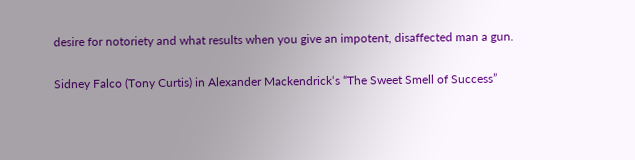desire for notoriety and what results when you give an impotent, disaffected man a gun.

Sidney Falco (Tony Curtis) in Alexander Mackendrick‘s “The Sweet Smell of Success”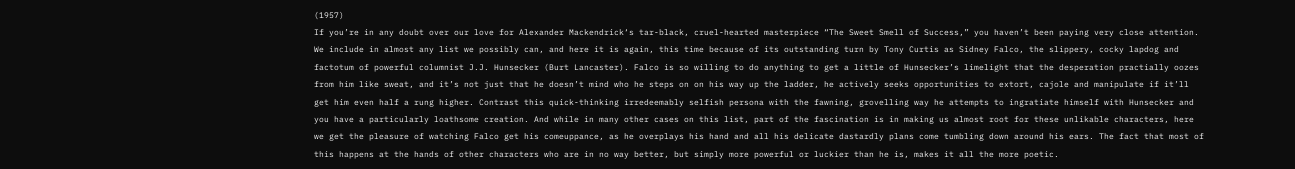(1957)
If you’re in any doubt over our love for Alexander Mackendrick‘s tar-black, cruel-hearted masterpiece “The Sweet Smell of Success,” you haven’t been paying very close attention. We include in almost any list we possibly can, and here it is again, this time because of its outstanding turn by Tony Curtis as Sidney Falco, the slippery, cocky lapdog and factotum of powerful columnist J.J. Hunsecker (Burt Lancaster). Falco is so willing to do anything to get a little of Hunsecker’s limelight that the desperation practially oozes from him like sweat, and it’s not just that he doesn’t mind who he steps on on his way up the ladder, he actively seeks opportunities to extort, cajole and manipulate if it’ll get him even half a rung higher. Contrast this quick-thinking irredeemably selfish persona with the fawning, grovelling way he attempts to ingratiate himself with Hunsecker and you have a particularly loathsome creation. And while in many other cases on this list, part of the fascination is in making us almost root for these unlikable characters, here we get the pleasure of watching Falco get his comeuppance, as he overplays his hand and all his delicate dastardly plans come tumbling down around his ears. The fact that most of this happens at the hands of other characters who are in no way better, but simply more powerful or luckier than he is, makes it all the more poetic.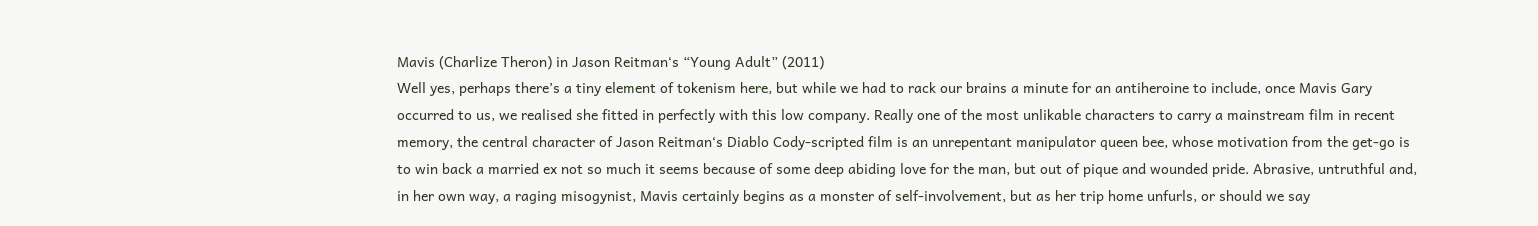Mavis (Charlize Theron) in Jason Reitman‘s “Young Adult” (2011)
Well yes, perhaps there’s a tiny element of tokenism here, but while we had to rack our brains a minute for an antiheroine to include, once Mavis Gary occurred to us, we realised she fitted in perfectly with this low company. Really one of the most unlikable characters to carry a mainstream film in recent memory, the central character of Jason Reitman‘s Diablo Cody-scripted film is an unrepentant manipulator queen bee, whose motivation from the get-go is to win back a married ex not so much it seems because of some deep abiding love for the man, but out of pique and wounded pride. Abrasive, untruthful and, in her own way, a raging misogynist, Mavis certainly begins as a monster of self-involvement, but as her trip home unfurls, or should we say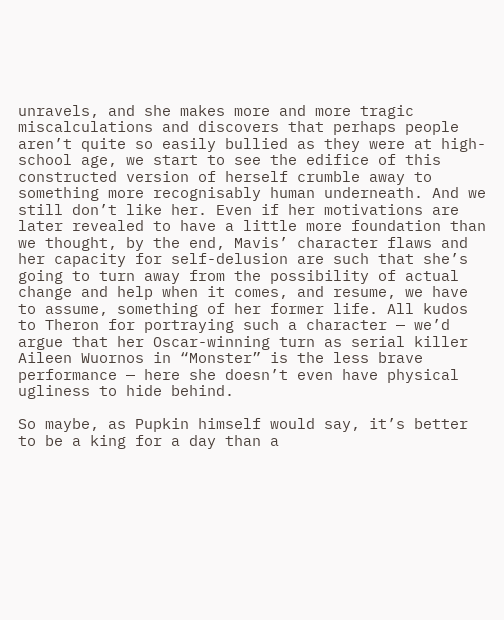unravels, and she makes more and more tragic miscalculations and discovers that perhaps people aren’t quite so easily bullied as they were at high-school age, we start to see the edifice of this constructed version of herself crumble away to something more recognisably human underneath. And we still don’t like her. Even if her motivations are later revealed to have a little more foundation than we thought, by the end, Mavis’ character flaws and her capacity for self-delusion are such that she’s going to turn away from the possibility of actual change and help when it comes, and resume, we have to assume, something of her former life. All kudos to Theron for portraying such a character — we’d argue that her Oscar-winning turn as serial killer Aileen Wuornos in “Monster” is the less brave performance — here she doesn’t even have physical ugliness to hide behind.

So maybe, as Pupkin himself would say, it’s better to be a king for a day than a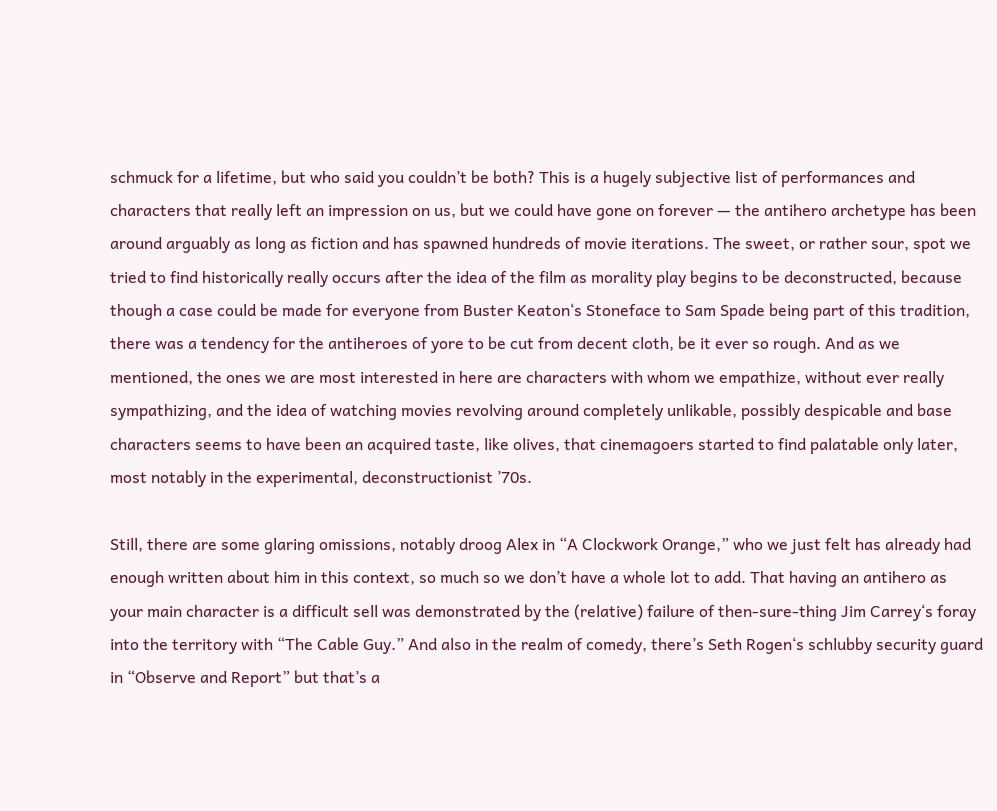schmuck for a lifetime, but who said you couldn’t be both? This is a hugely subjective list of performances and characters that really left an impression on us, but we could have gone on forever — the antihero archetype has been around arguably as long as fiction and has spawned hundreds of movie iterations. The sweet, or rather sour, spot we tried to find historically really occurs after the idea of the film as morality play begins to be deconstructed, because though a case could be made for everyone from Buster Keaton‘s Stoneface to Sam Spade being part of this tradition, there was a tendency for the antiheroes of yore to be cut from decent cloth, be it ever so rough. And as we mentioned, the ones we are most interested in here are characters with whom we empathize, without ever really sympathizing, and the idea of watching movies revolving around completely unlikable, possibly despicable and base characters seems to have been an acquired taste, like olives, that cinemagoers started to find palatable only later, most notably in the experimental, deconstructionist ’70s.

Still, there are some glaring omissions, notably droog Alex in “A Clockwork Orange,” who we just felt has already had enough written about him in this context, so much so we don’t have a whole lot to add. That having an antihero as your main character is a difficult sell was demonstrated by the (relative) failure of then-sure-thing Jim Carrey‘s foray into the territory with “The Cable Guy.” And also in the realm of comedy, there’s Seth Rogen‘s schlubby security guard in “Observe and Report” but that’s a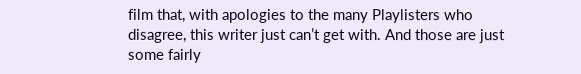film that, with apologies to the many Playlisters who disagree, this writer just can’t get with. And those are just some fairly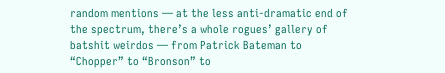random mentions — at the less anti-dramatic end of the spectrum, there’s a whole rogues’ gallery of batshit weirdos — from Patrick Bateman to “Chopper” to “Bronson” to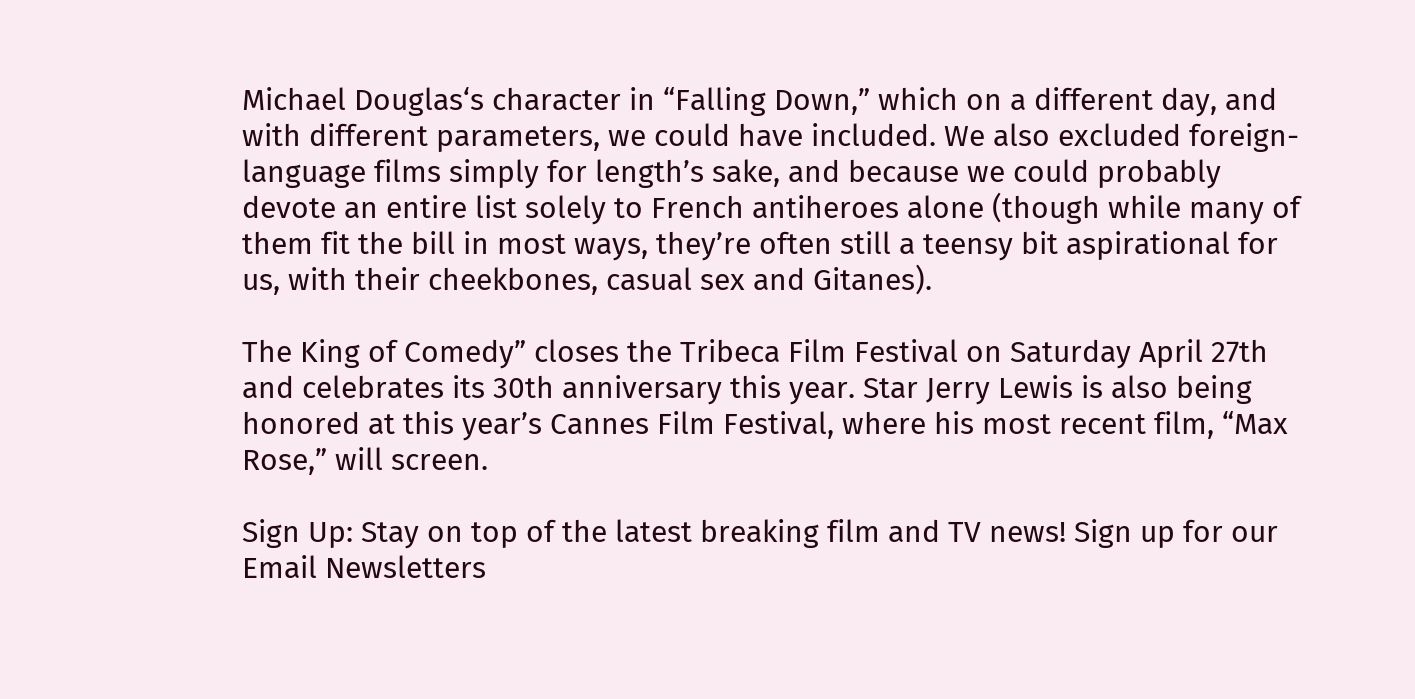Michael Douglas‘s character in “Falling Down,” which on a different day, and with different parameters, we could have included. We also excluded foreign-language films simply for length’s sake, and because we could probably devote an entire list solely to French antiheroes alone (though while many of them fit the bill in most ways, they’re often still a teensy bit aspirational for us, with their cheekbones, casual sex and Gitanes).

The King of Comedy” closes the Tribeca Film Festival on Saturday April 27th and celebrates its 30th anniversary this year. Star Jerry Lewis is also being honored at this year’s Cannes Film Festival, where his most recent film, “Max Rose,” will screen.

Sign Up: Stay on top of the latest breaking film and TV news! Sign up for our Email Newsletters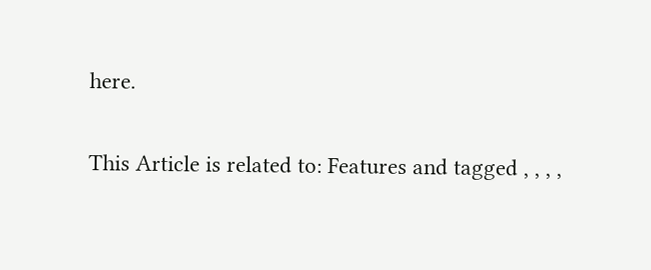here.

This Article is related to: Features and tagged , , , ,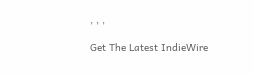, , ,

Get The Latest IndieWire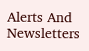Alerts And Newsletters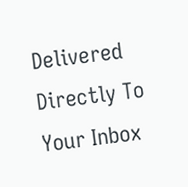Delivered Directly To Your Inbox